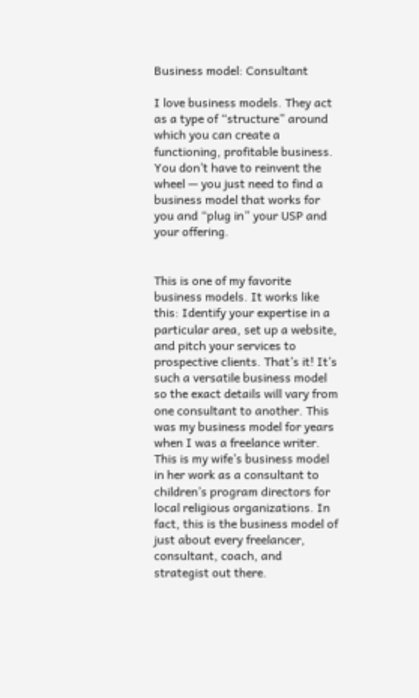Business model: Consultant

I love business models. They act as a type of “structure” around which you can create a functioning, profitable business. You don’t have to reinvent the wheel — you just need to find a business model that works for you and “plug in” your USP and your offering.


This is one of my favorite business models. It works like this: Identify your expertise in a particular area, set up a website, and pitch your services to prospective clients. That’s it! It’s such a versatile business model so the exact details will vary from one consultant to another. This was my business model for years when I was a freelance writer. This is my wife’s business model in her work as a consultant to children’s program directors for local religious organizations. In fact, this is the business model of just about every freelancer, consultant, coach, and strategist out there.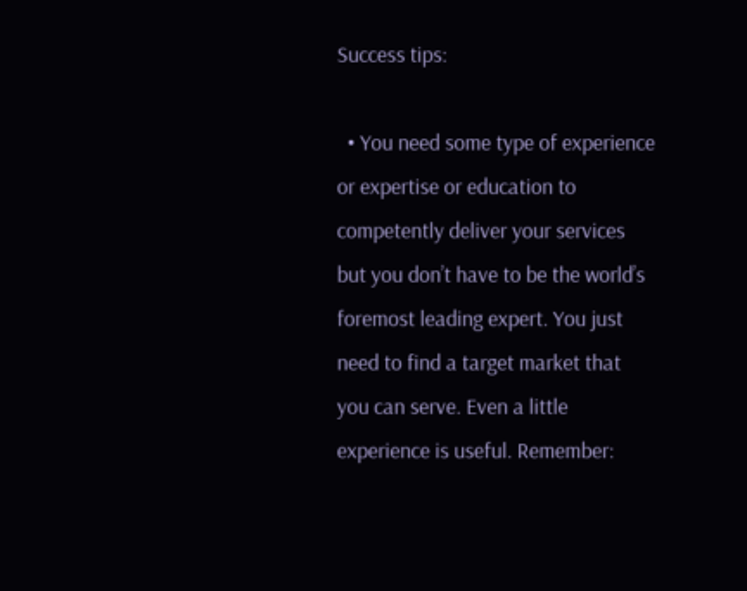Success tips:

  • You need some type of experience or expertise or education to competently deliver your services but you don’t have to be the world’s foremost leading expert. You just need to find a target market that you can serve. Even a little experience is useful. Remember: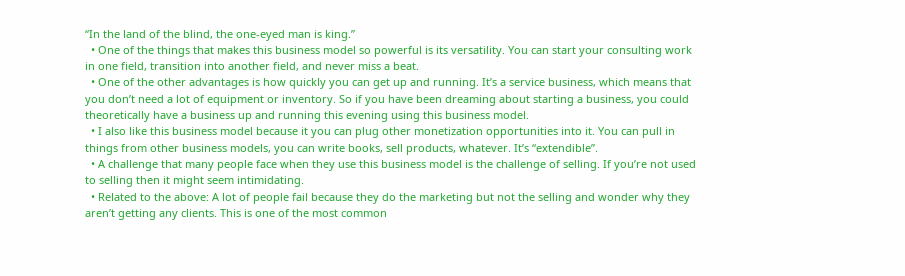“In the land of the blind, the one-eyed man is king.”
  • One of the things that makes this business model so powerful is its versatility. You can start your consulting work in one field, transition into another field, and never miss a beat.
  • One of the other advantages is how quickly you can get up and running. It’s a service business, which means that you don’t need a lot of equipment or inventory. So if you have been dreaming about starting a business, you could theoretically have a business up and running this evening using this business model.
  • I also like this business model because it you can plug other monetization opportunities into it. You can pull in things from other business models, you can write books, sell products, whatever. It’s “extendible”.
  • A challenge that many people face when they use this business model is the challenge of selling. If you’re not used to selling then it might seem intimidating.
  • Related to the above: A lot of people fail because they do the marketing but not the selling and wonder why they aren’t getting any clients. This is one of the most common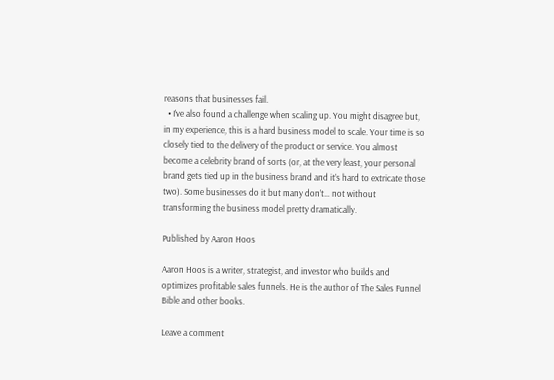reasons that businesses fail.
  • I’ve also found a challenge when scaling up. You might disagree but, in my experience, this is a hard business model to scale. Your time is so closely tied to the delivery of the product or service. You almost become a celebrity brand of sorts (or, at the very least, your personal brand gets tied up in the business brand and it’s hard to extricate those two). Some businesses do it but many don’t… not without transforming the business model pretty dramatically.

Published by Aaron Hoos

Aaron Hoos is a writer, strategist, and investor who builds and optimizes profitable sales funnels. He is the author of The Sales Funnel Bible and other books.

Leave a comment